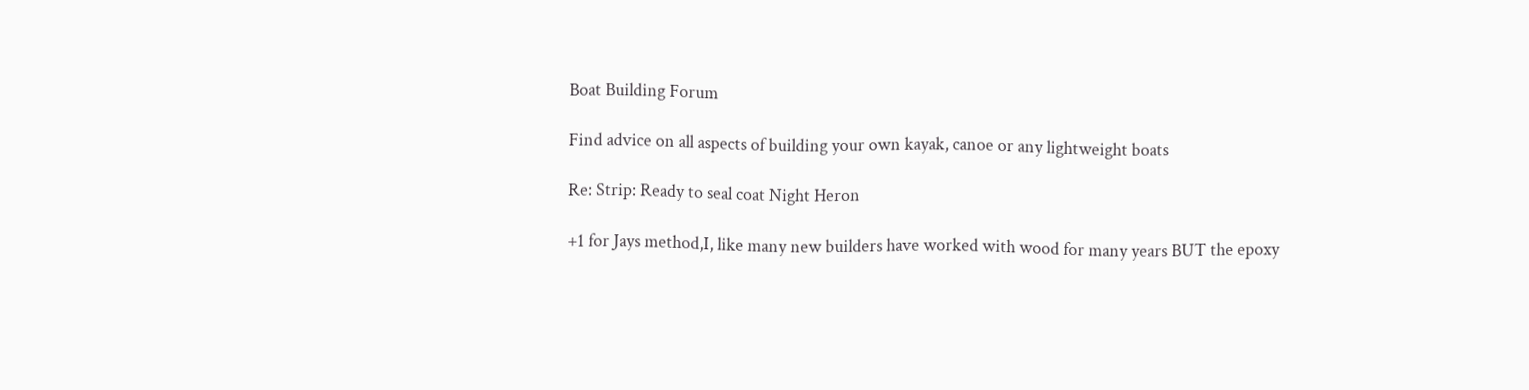Boat Building Forum

Find advice on all aspects of building your own kayak, canoe or any lightweight boats

Re: Strip: Ready to seal coat Night Heron

+1 for Jays method,I, like many new builders have worked with wood for many years BUT the epoxy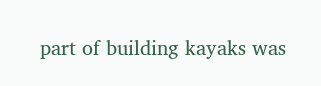part of building kayaks was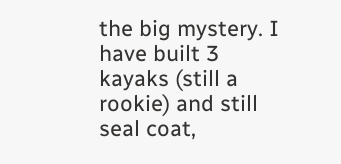the big mystery. I have built 3 kayaks (still a rookie) and still seal coat,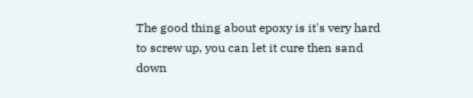The good thing about epoxy is it's very hard to screw up, you can let it cure then sand down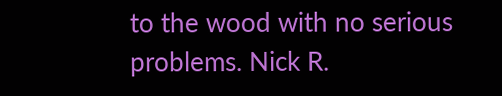to the wood with no serious problems. Nick R.